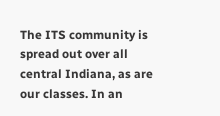The ITS community is spread out over all central Indiana, as are our classes. In an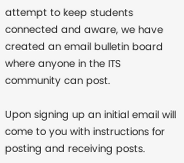attempt to keep students connected and aware, we have created an email bulletin board where anyone in the ITS community can post.

Upon signing up an initial email will come to you with instructions for posting and receiving posts.